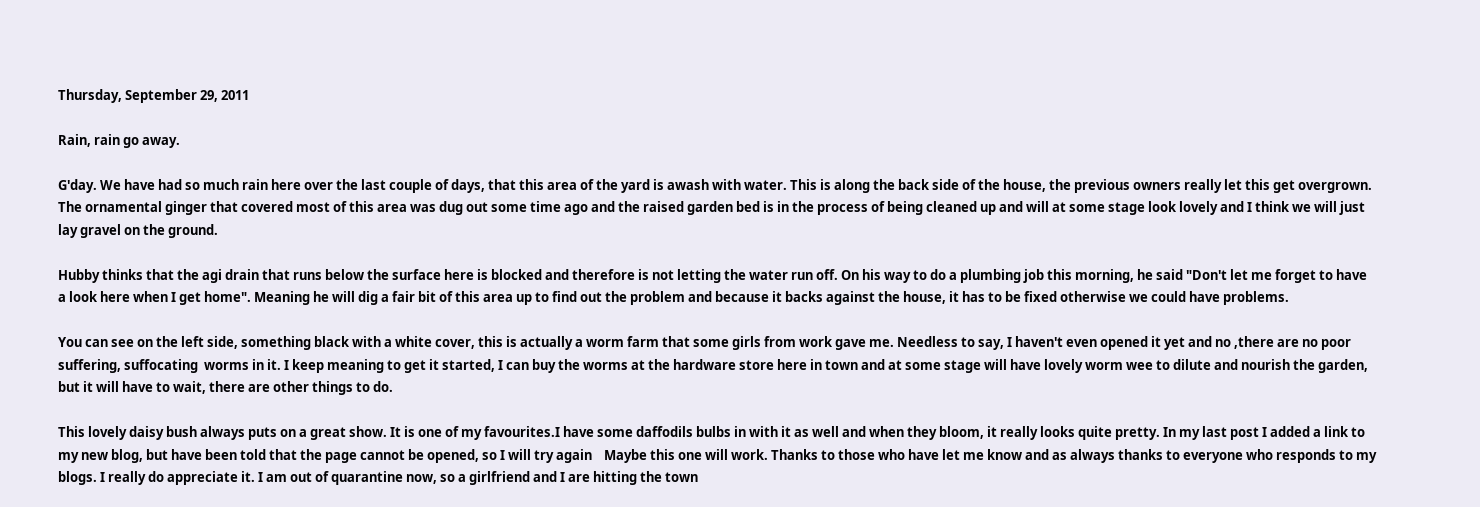Thursday, September 29, 2011

Rain, rain go away.

G'day. We have had so much rain here over the last couple of days, that this area of the yard is awash with water. This is along the back side of the house, the previous owners really let this get overgrown. The ornamental ginger that covered most of this area was dug out some time ago and the raised garden bed is in the process of being cleaned up and will at some stage look lovely and I think we will just lay gravel on the ground.

Hubby thinks that the agi drain that runs below the surface here is blocked and therefore is not letting the water run off. On his way to do a plumbing job this morning, he said "Don't let me forget to have a look here when I get home". Meaning he will dig a fair bit of this area up to find out the problem and because it backs against the house, it has to be fixed otherwise we could have problems.

You can see on the left side, something black with a white cover, this is actually a worm farm that some girls from work gave me. Needless to say, I haven't even opened it yet and no ,there are no poor suffering, suffocating  worms in it. I keep meaning to get it started, I can buy the worms at the hardware store here in town and at some stage will have lovely worm wee to dilute and nourish the garden, but it will have to wait, there are other things to do.

This lovely daisy bush always puts on a great show. It is one of my favourites.I have some daffodils bulbs in with it as well and when they bloom, it really looks quite pretty. In my last post I added a link to my new blog, but have been told that the page cannot be opened, so I will try again    Maybe this one will work. Thanks to those who have let me know and as always thanks to everyone who responds to my blogs. I really do appreciate it. I am out of quarantine now, so a girlfriend and I are hitting the town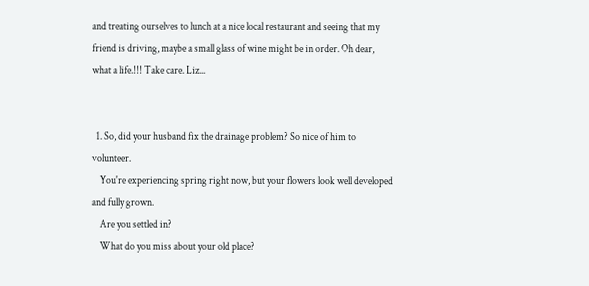and treating ourselves to lunch at a nice local restaurant and seeing that my friend is driving, maybe a small glass of wine might be in order. Oh dear, what a life.!!! Take care. Liz...


  1. So, did your husband fix the drainage problem? So nice of him to volunteer.
    You're experiencing spring right now, but your flowers look well developed and fully grown.
    Are you settled in?
    What do you miss about your old place?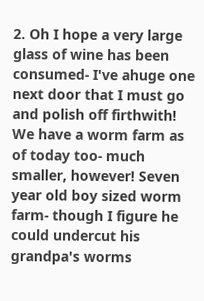2. Oh I hope a very large glass of wine has been consumed- I've ahuge one next door that I must go and polish off firthwith! We have a worm farm as of today too- much smaller, however! Seven year old boy sized worm farm- though I figure he could undercut his grandpa's worms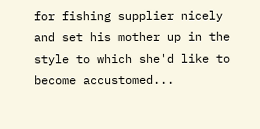for fishing supplier nicely and set his mother up in the style to which she'd like to become accustomed...